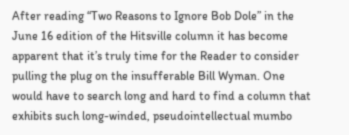After reading “Two Reasons to Ignore Bob Dole” in the June 16 edition of the Hitsville column it has become apparent that it’s truly time for the Reader to consider pulling the plug on the insufferable Bill Wyman. One would have to search long and hard to find a column that exhibits such long-winded, pseudointellectual mumbo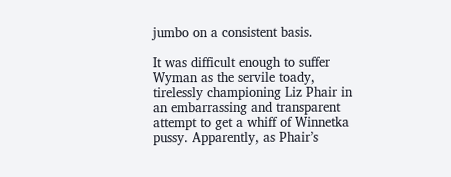jumbo on a consistent basis.

It was difficult enough to suffer Wyman as the servile toady, tirelessly championing Liz Phair in an embarrassing and transparent attempt to get a whiff of Winnetka pussy. Apparently, as Phair’s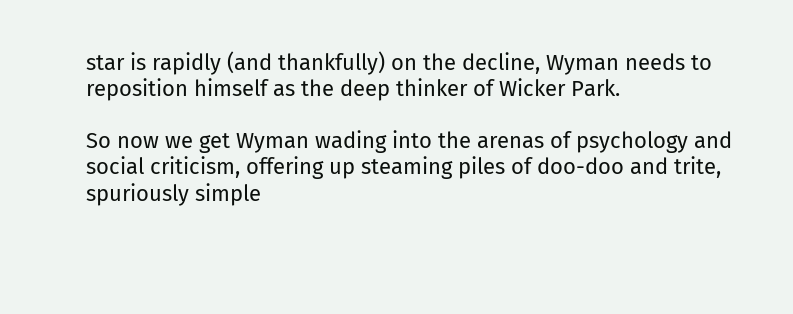star is rapidly (and thankfully) on the decline, Wyman needs to reposition himself as the deep thinker of Wicker Park.

So now we get Wyman wading into the arenas of psychology and social criticism, offering up steaming piles of doo-doo and trite, spuriously simple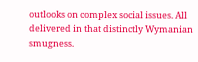outlooks on complex social issues. All delivered in that distinctly Wymanian smugness.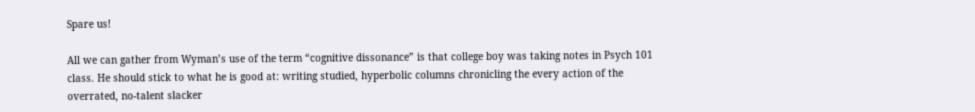Spare us!

All we can gather from Wyman’s use of the term “cognitive dissonance” is that college boy was taking notes in Psych 101 class. He should stick to what he is good at: writing studied, hyperbolic columns chronicling the every action of the overrated, no-talent slacker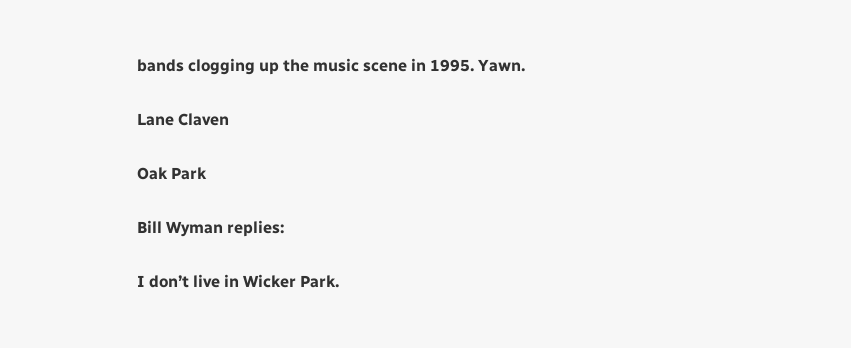bands clogging up the music scene in 1995. Yawn.

Lane Claven

Oak Park

Bill Wyman replies:

I don’t live in Wicker Park.